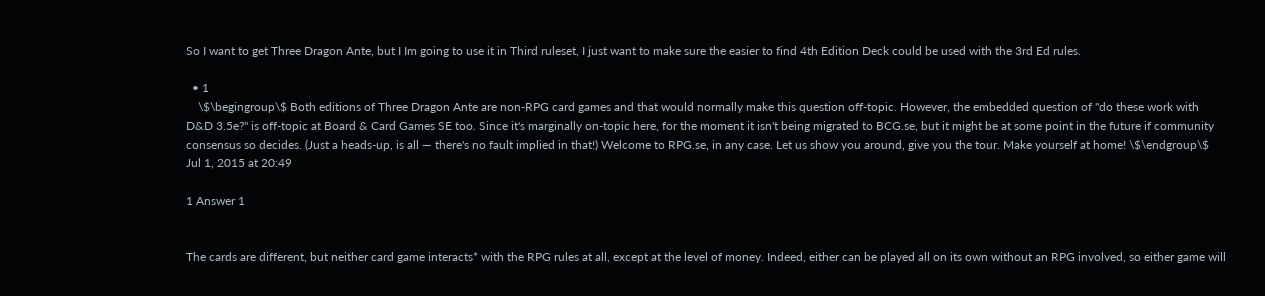So I want to get Three Dragon Ante, but I Im going to use it in Third ruleset, I just want to make sure the easier to find 4th Edition Deck could be used with the 3rd Ed rules.

  • 1
    \$\begingroup\$ Both editions of Three Dragon Ante are non-RPG card games and that would normally make this question off-topic. However, the embedded question of "do these work with D&D 3.5e?" is off-topic at Board & Card Games SE too. Since it's marginally on-topic here, for the moment it isn't being migrated to BCG.se, but it might be at some point in the future if community consensus so decides. (Just a heads-up, is all — there's no fault implied in that!) Welcome to RPG.se, in any case. Let us show you around, give you the tour. Make yourself at home! \$\endgroup\$ Jul 1, 2015 at 20:49

1 Answer 1


The cards are different, but neither card game interacts* with the RPG rules at all, except at the level of money. Indeed, either can be played all on its own without an RPG involved, so either game will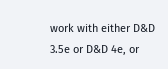work with either D&D 3.5e or D&D 4e, or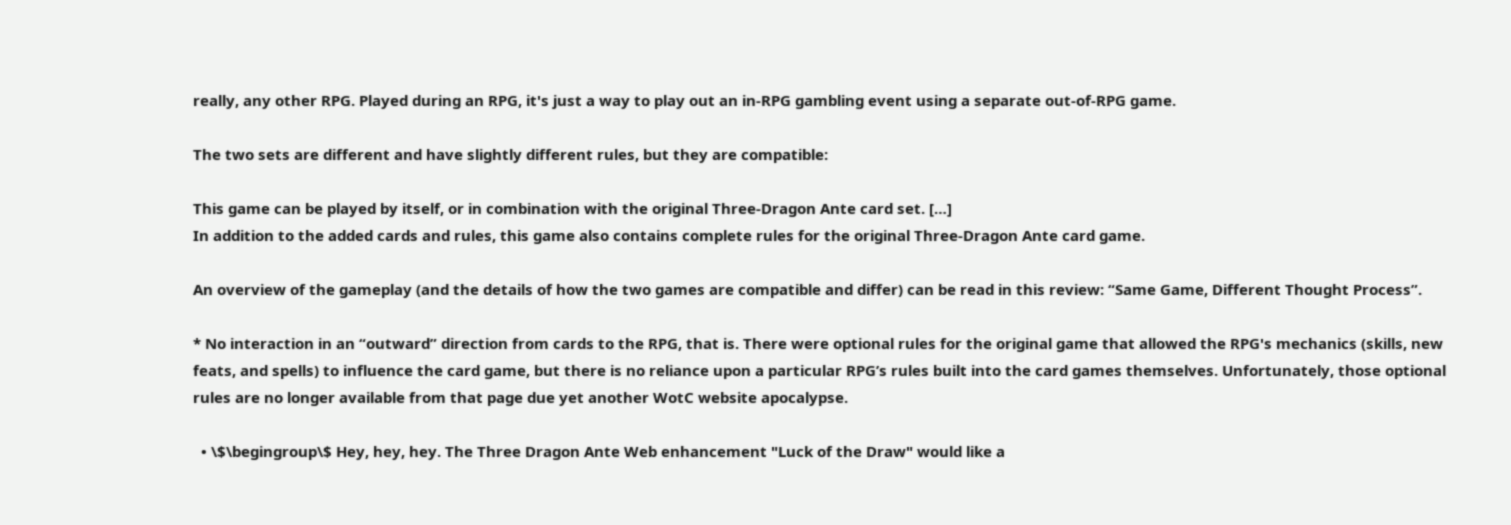really, any other RPG. Played during an RPG, it's just a way to play out an in-RPG gambling event using a separate out-of-RPG game.

The two sets are different and have slightly different rules, but they are compatible:

This game can be played by itself, or in combination with the original Three-Dragon Ante card set. […]
In addition to the added cards and rules, this game also contains complete rules for the original Three-Dragon Ante card game.

An overview of the gameplay (and the details of how the two games are compatible and differ) can be read in this review: “Same Game, Different Thought Process”.

* No interaction in an “outward” direction from cards to the RPG, that is. There were optional rules for the original game that allowed the RPG's mechanics (skills, new feats, and spells) to influence the card game, but there is no reliance upon a particular RPG’s rules built into the card games themselves. Unfortunately, those optional rules are no longer available from that page due yet another WotC website apocalypse.

  • \$\begingroup\$ Hey, hey, hey. The Three Dragon Ante Web enhancement "Luck of the Draw" would like a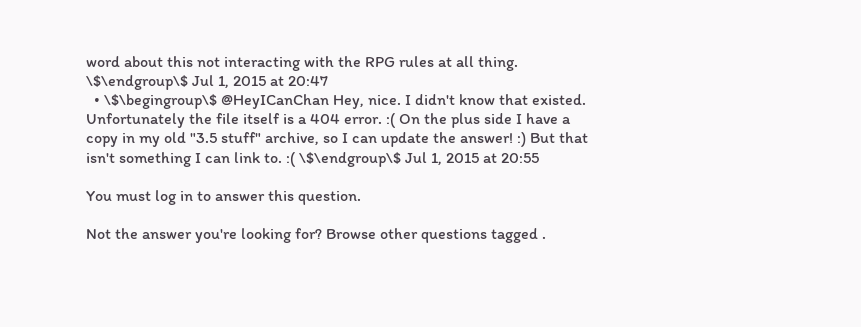word about this not interacting with the RPG rules at all thing. \$\endgroup\$ Jul 1, 2015 at 20:47
  • \$\begingroup\$ @HeyICanChan Hey, nice. I didn't know that existed. Unfortunately the file itself is a 404 error. :( On the plus side I have a copy in my old "3.5 stuff" archive, so I can update the answer! :) But that isn't something I can link to. :( \$\endgroup\$ Jul 1, 2015 at 20:55

You must log in to answer this question.

Not the answer you're looking for? Browse other questions tagged .